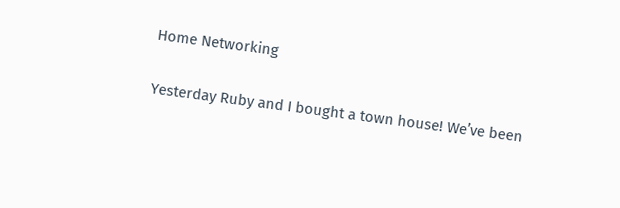Home Networking

Yesterday Ruby and I bought a town house! We’ve been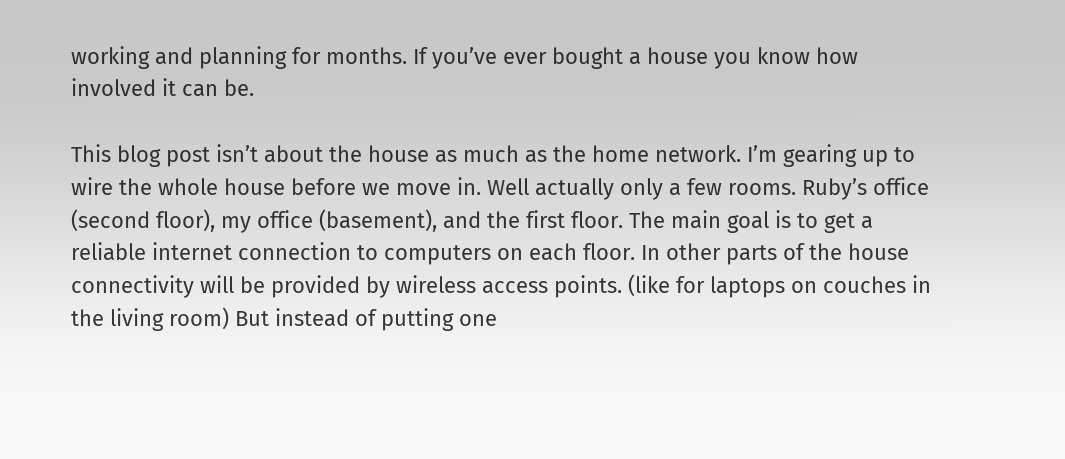working and planning for months. If you’ve ever bought a house you know how involved it can be.

This blog post isn’t about the house as much as the home network. I’m gearing up to wire the whole house before we move in. Well actually only a few rooms. Ruby’s office (second floor), my office (basement), and the first floor. The main goal is to get a reliable internet connection to computers on each floor. In other parts of the house connectivity will be provided by wireless access points. (like for laptops on couches in the living room) But instead of putting one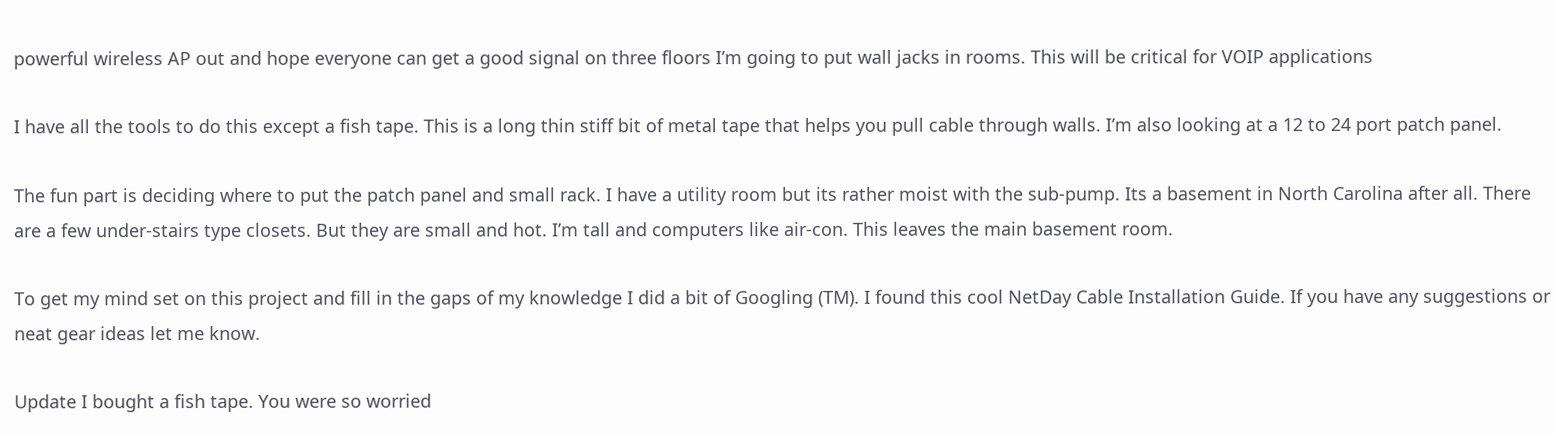powerful wireless AP out and hope everyone can get a good signal on three floors I’m going to put wall jacks in rooms. This will be critical for VOIP applications

I have all the tools to do this except a fish tape. This is a long thin stiff bit of metal tape that helps you pull cable through walls. I’m also looking at a 12 to 24 port patch panel.

The fun part is deciding where to put the patch panel and small rack. I have a utility room but its rather moist with the sub-pump. Its a basement in North Carolina after all. There are a few under-stairs type closets. But they are small and hot. I’m tall and computers like air-con. This leaves the main basement room.

To get my mind set on this project and fill in the gaps of my knowledge I did a bit of Googling (TM). I found this cool NetDay Cable Installation Guide. If you have any suggestions or neat gear ideas let me know.

Update I bought a fish tape. You were so worried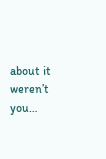about it weren’t you…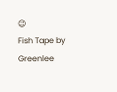😉
Fish Tape by Greenlee